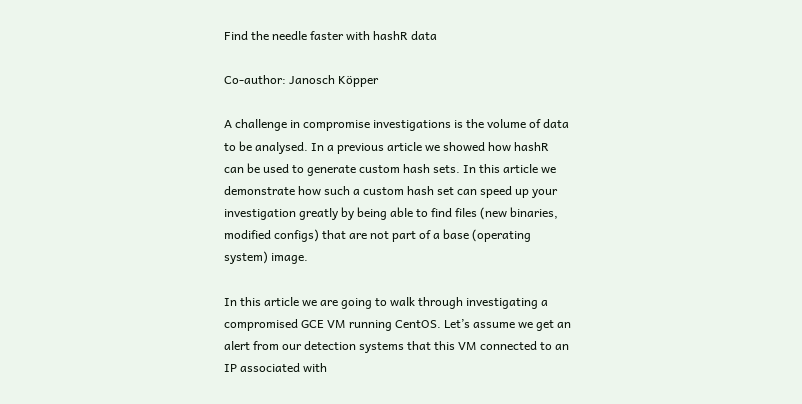Find the needle faster with hashR data

Co-author: Janosch Köpper

A challenge in compromise investigations is the volume of data to be analysed. In a previous article we showed how hashR can be used to generate custom hash sets. In this article we demonstrate how such a custom hash set can speed up your investigation greatly by being able to find files (new binaries, modified configs) that are not part of a base (operating system) image.

In this article we are going to walk through investigating a compromised GCE VM running CentOS. Let’s assume we get an alert from our detection systems that this VM connected to an IP associated with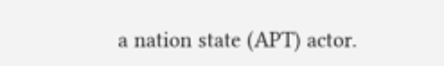a nation state (APT) actor.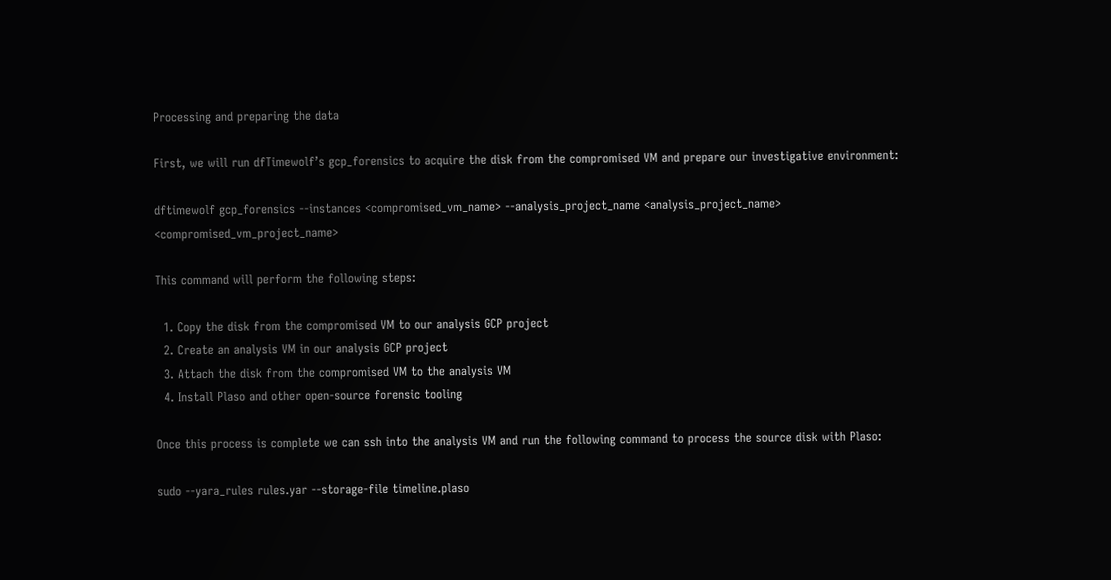Processing and preparing the data

First, we will run dfTimewolf’s gcp_forensics to acquire the disk from the compromised VM and prepare our investigative environment:

dftimewolf gcp_forensics --instances <compromised_vm_name> --analysis_project_name <analysis_project_name> <compromised_vm_project_name>

This command will perform the following steps:

  1. Copy the disk from the compromised VM to our analysis GCP project
  2. Create an analysis VM in our analysis GCP project
  3. Attach the disk from the compromised VM to the analysis VM
  4. Install Plaso and other open-source forensic tooling

Once this process is complete we can ssh into the analysis VM and run the following command to process the source disk with Plaso:

sudo --yara_rules rules.yar --storage-file timeline.plaso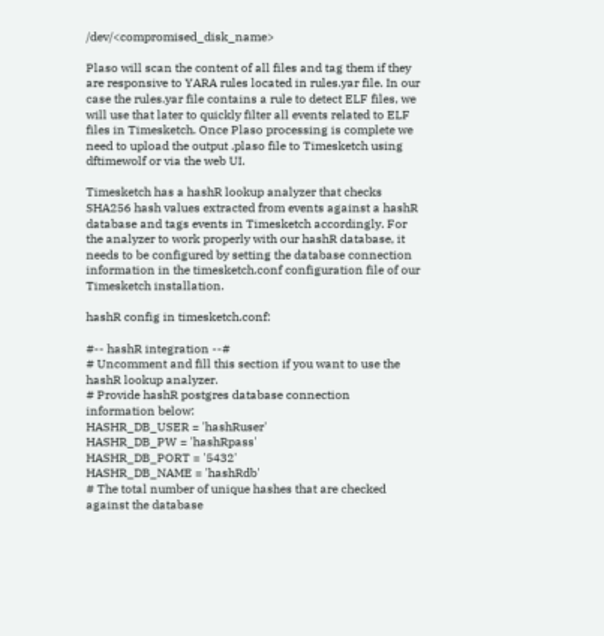/dev/<compromised_disk_name>

Plaso will scan the content of all files and tag them if they are responsive to YARA rules located in rules.yar file. In our case the rules.yar file contains a rule to detect ELF files, we will use that later to quickly filter all events related to ELF files in Timesketch. Once Plaso processing is complete we need to upload the output .plaso file to Timesketch using dftimewolf or via the web UI.

Timesketch has a hashR lookup analyzer that checks SHA256 hash values extracted from events against a hashR database and tags events in Timesketch accordingly. For the analyzer to work properly with our hashR database, it needs to be configured by setting the database connection information in the timesketch.conf configuration file of our Timesketch installation.

hashR config in timesketch.conf:

#-- hashR integration --#
# Uncomment and fill this section if you want to use the hashR lookup analyzer.
# Provide hashR postgres database connection information below:
HASHR_DB_USER = 'hashRuser'
HASHR_DB_PW = 'hashRpass'
HASHR_DB_PORT = '5432'
HASHR_DB_NAME = 'hashRdb'
# The total number of unique hashes that are checked against the database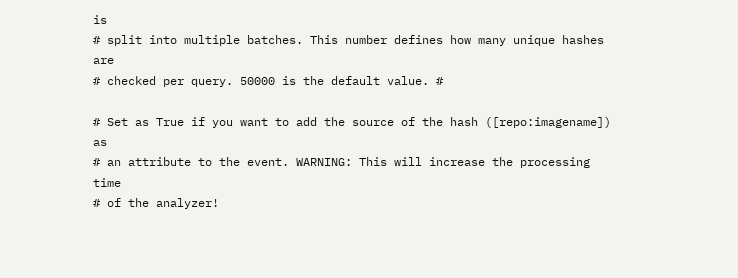is
# split into multiple batches. This number defines how many unique hashes are
# checked per query. 50000 is the default value. #

# Set as True if you want to add the source of the hash ([repo:imagename]) as
# an attribute to the event. WARNING: This will increase the processing time
# of the analyzer!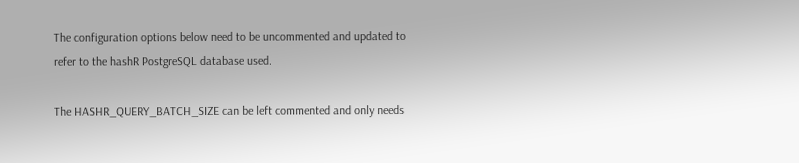The configuration options below need to be uncommented and updated to refer to the hashR PostgreSQL database used.

The HASHR_QUERY_BATCH_SIZE can be left commented and only needs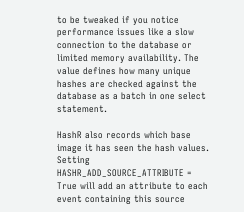to be tweaked if you notice performance issues like a slow connection to the database or limited memory availability. The value defines how many unique hashes are checked against the database as a batch in one select statement.

HashR also records which base image it has seen the hash values. Setting HASHR_ADD_SOURCE_ATTRIBUTE = True will add an attribute to each event containing this source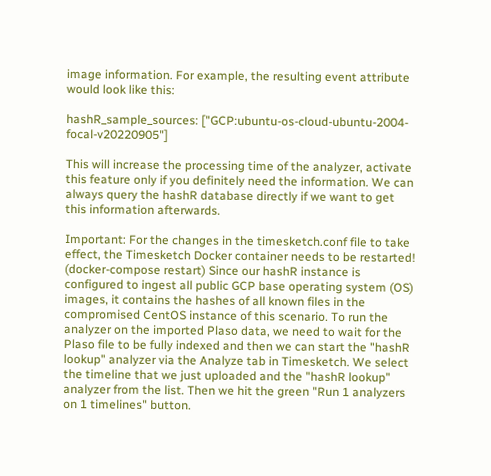image information. For example, the resulting event attribute would look like this:

hashR_sample_sources: ["GCP:ubuntu-os-cloud-ubuntu-2004-focal-v20220905"]

This will increase the processing time of the analyzer, activate this feature only if you definitely need the information. We can always query the hashR database directly if we want to get this information afterwards.

Important: For the changes in the timesketch.conf file to take effect, the Timesketch Docker container needs to be restarted! (docker-compose restart) Since our hashR instance is configured to ingest all public GCP base operating system (OS) images, it contains the hashes of all known files in the compromised CentOS instance of this scenario. To run the analyzer on the imported Plaso data, we need to wait for the Plaso file to be fully indexed and then we can start the "hashR lookup" analyzer via the Analyze tab in Timesketch. We select the timeline that we just uploaded and the "hashR lookup" analyzer from the list. Then we hit the green "Run 1 analyzers on 1 timelines" button.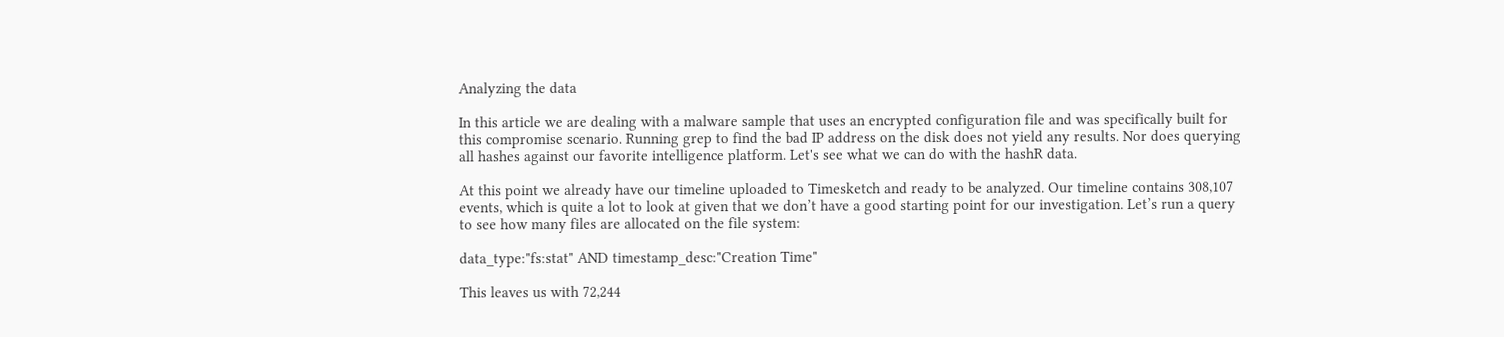Analyzing the data

In this article we are dealing with a malware sample that uses an encrypted configuration file and was specifically built for this compromise scenario. Running grep to find the bad IP address on the disk does not yield any results. Nor does querying all hashes against our favorite intelligence platform. Let's see what we can do with the hashR data.

At this point we already have our timeline uploaded to Timesketch and ready to be analyzed. Our timeline contains 308,107 events, which is quite a lot to look at given that we don’t have a good starting point for our investigation. Let’s run a query to see how many files are allocated on the file system:

data_type:"fs:stat" AND timestamp_desc:"Creation Time"

This leaves us with 72,244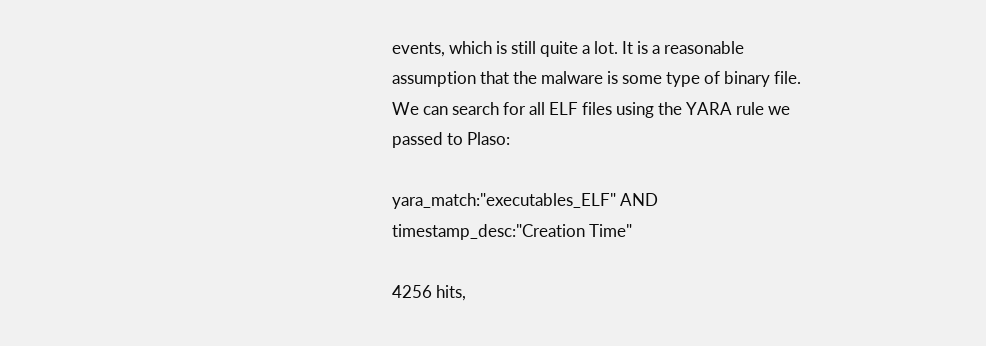events, which is still quite a lot. It is a reasonable assumption that the malware is some type of binary file. We can search for all ELF files using the YARA rule we passed to Plaso:

yara_match:"executables_ELF" AND timestamp_desc:"Creation Time"

4256 hits,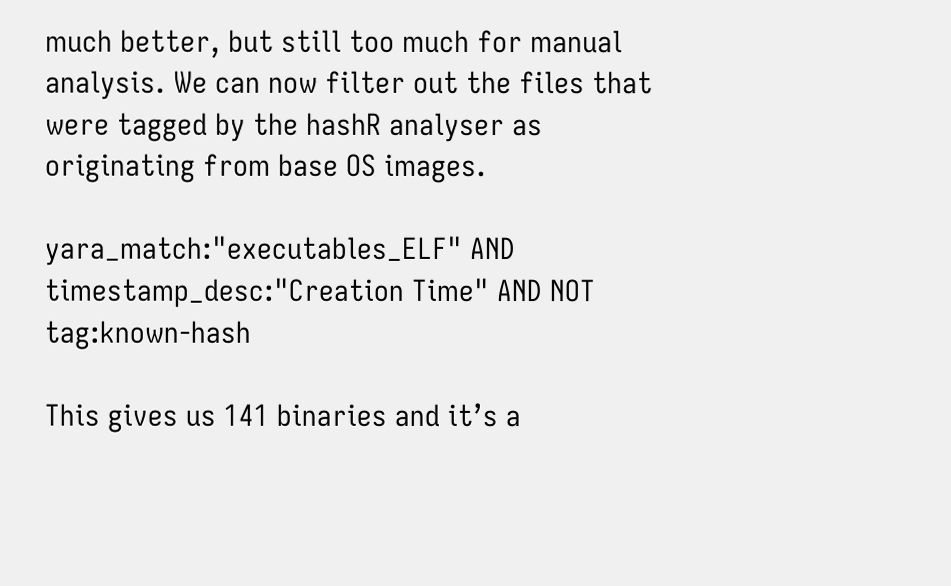much better, but still too much for manual analysis. We can now filter out the files that were tagged by the hashR analyser as originating from base OS images.

yara_match:"executables_ELF" AND timestamp_desc:"Creation Time" AND NOT tag:known-hash

This gives us 141 binaries and it’s a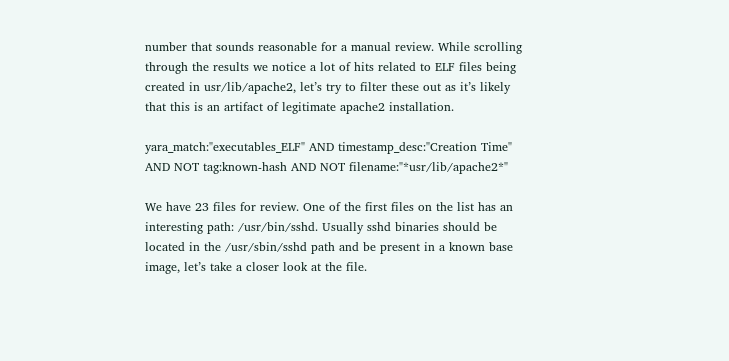number that sounds reasonable for a manual review. While scrolling through the results we notice a lot of hits related to ELF files being created in usr/lib/apache2, let’s try to filter these out as it’s likely that this is an artifact of legitimate apache2 installation.

yara_match:"executables_ELF" AND timestamp_desc:"Creation Time" AND NOT tag:known-hash AND NOT filename:"*usr/lib/apache2*"

We have 23 files for review. One of the first files on the list has an interesting path: /usr/bin/sshd. Usually sshd binaries should be located in the /usr/sbin/sshd path and be present in a known base image, let’s take a closer look at the file.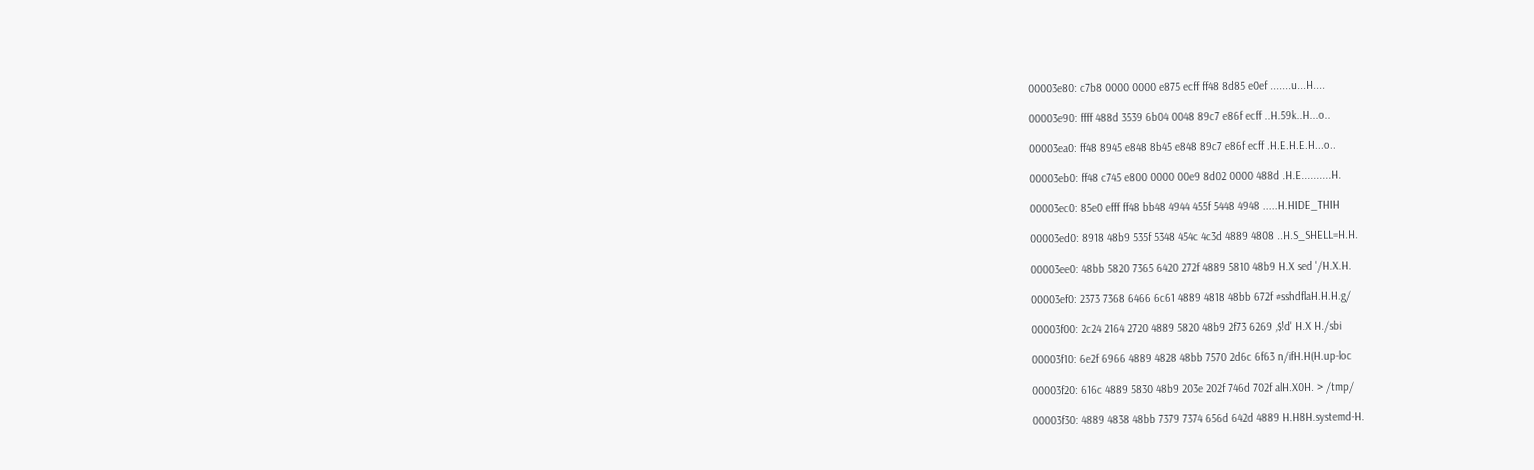00003e80: c7b8 0000 0000 e875 ecff ff48 8d85 e0ef .......u...H....

00003e90: ffff 488d 3539 6b04 0048 89c7 e86f ecff ..H.59k..H...o..

00003ea0: ff48 8945 e848 8b45 e848 89c7 e86f ecff .H.E.H.E.H...o..

00003eb0: ff48 c745 e800 0000 00e9 8d02 0000 488d .H.E..........H.

00003ec0: 85e0 efff ff48 bb48 4944 455f 5448 4948 .....H.HIDE_THIH

00003ed0: 8918 48b9 535f 5348 454c 4c3d 4889 4808 ..H.S_SHELL=H.H.

00003ee0: 48bb 5820 7365 6420 272f 4889 5810 48b9 H.X sed '/H.X.H.

00003ef0: 2373 7368 6466 6c61 4889 4818 48bb 672f #sshdflaH.H.H.g/

00003f00: 2c24 2164 2720 4889 5820 48b9 2f73 6269 ,$!d' H.X H./sbi

00003f10: 6e2f 6966 4889 4828 48bb 7570 2d6c 6f63 n/ifH.H(H.up-loc

00003f20: 616c 4889 5830 48b9 203e 202f 746d 702f alH.X0H. > /tmp/

00003f30: 4889 4838 48bb 7379 7374 656d 642d 4889 H.H8H.systemd-H.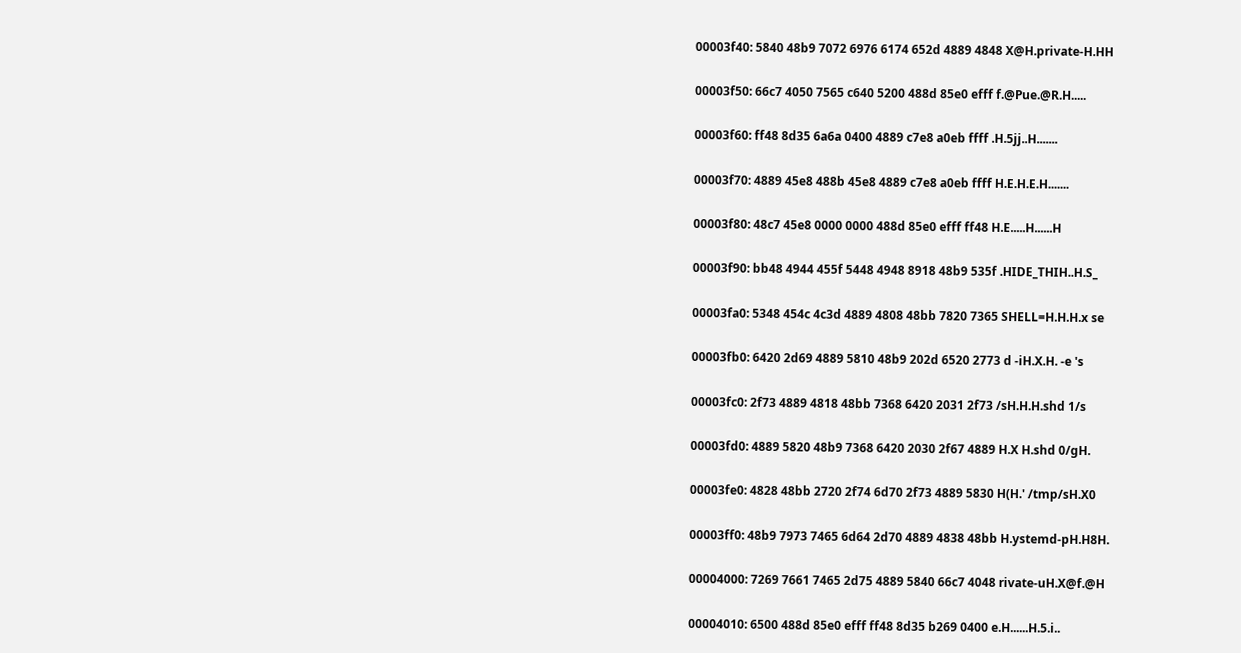00003f40: 5840 48b9 7072 6976 6174 652d 4889 4848 X@H.private-H.HH

00003f50: 66c7 4050 7565 c640 5200 488d 85e0 efff f.@Pue.@R.H.....

00003f60: ff48 8d35 6a6a 0400 4889 c7e8 a0eb ffff .H.5jj..H.......

00003f70: 4889 45e8 488b 45e8 4889 c7e8 a0eb ffff H.E.H.E.H.......

00003f80: 48c7 45e8 0000 0000 488d 85e0 efff ff48 H.E.....H......H

00003f90: bb48 4944 455f 5448 4948 8918 48b9 535f .HIDE_THIH..H.S_

00003fa0: 5348 454c 4c3d 4889 4808 48bb 7820 7365 SHELL=H.H.H.x se

00003fb0: 6420 2d69 4889 5810 48b9 202d 6520 2773 d -iH.X.H. -e 's

00003fc0: 2f73 4889 4818 48bb 7368 6420 2031 2f73 /sH.H.H.shd 1/s

00003fd0: 4889 5820 48b9 7368 6420 2030 2f67 4889 H.X H.shd 0/gH.

00003fe0: 4828 48bb 2720 2f74 6d70 2f73 4889 5830 H(H.' /tmp/sH.X0

00003ff0: 48b9 7973 7465 6d64 2d70 4889 4838 48bb H.ystemd-pH.H8H.

00004000: 7269 7661 7465 2d75 4889 5840 66c7 4048 rivate-uH.X@f.@H

00004010: 6500 488d 85e0 efff ff48 8d35 b269 0400 e.H......H.5.i..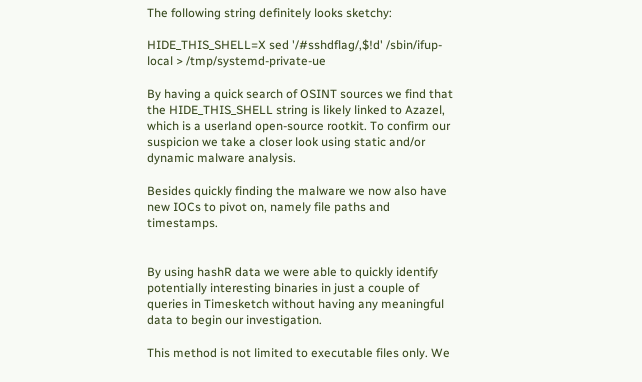The following string definitely looks sketchy:

HIDE_THIS_SHELL=X sed '/#sshdflag/,$!d' /sbin/ifup-local > /tmp/systemd-private-ue

By having a quick search of OSINT sources we find that the HIDE_THIS_SHELL string is likely linked to Azazel, which is a userland open-source rootkit. To confirm our suspicion we take a closer look using static and/or dynamic malware analysis.

Besides quickly finding the malware we now also have new IOCs to pivot on, namely file paths and timestamps.


By using hashR data we were able to quickly identify potentially interesting binaries in just a couple of queries in Timesketch without having any meaningful data to begin our investigation.

This method is not limited to executable files only. We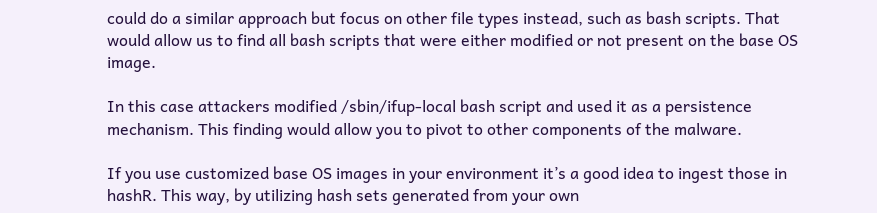could do a similar approach but focus on other file types instead, such as bash scripts. That would allow us to find all bash scripts that were either modified or not present on the base OS image.

In this case attackers modified /sbin/ifup-local bash script and used it as a persistence mechanism. This finding would allow you to pivot to other components of the malware.

If you use customized base OS images in your environment it’s a good idea to ingest those in hashR. This way, by utilizing hash sets generated from your own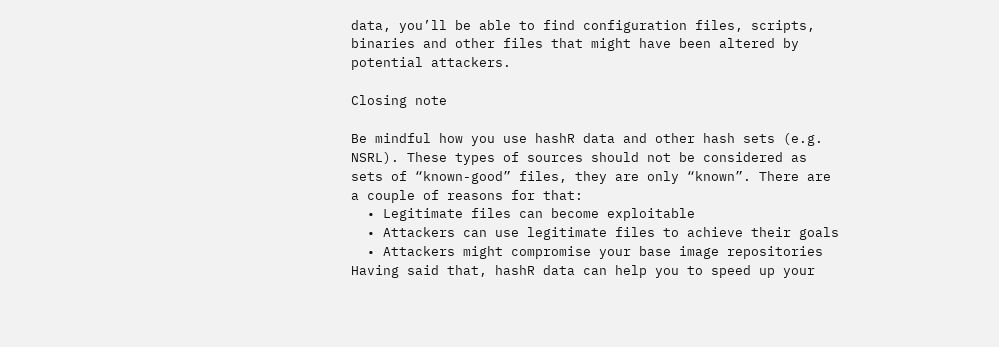data, you’ll be able to find configuration files, scripts, binaries and other files that might have been altered by potential attackers.

Closing note

Be mindful how you use hashR data and other hash sets (e.g. NSRL). These types of sources should not be considered as sets of “known-good” files, they are only “known”. There are a couple of reasons for that:
  • Legitimate files can become exploitable
  • Attackers can use legitimate files to achieve their goals
  • Attackers might compromise your base image repositories
Having said that, hashR data can help you to speed up your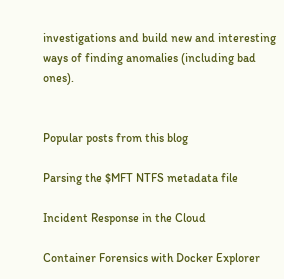investigations and build new and interesting ways of finding anomalies (including bad ones).


Popular posts from this blog

Parsing the $MFT NTFS metadata file

Incident Response in the Cloud

Container Forensics with Docker Explorer